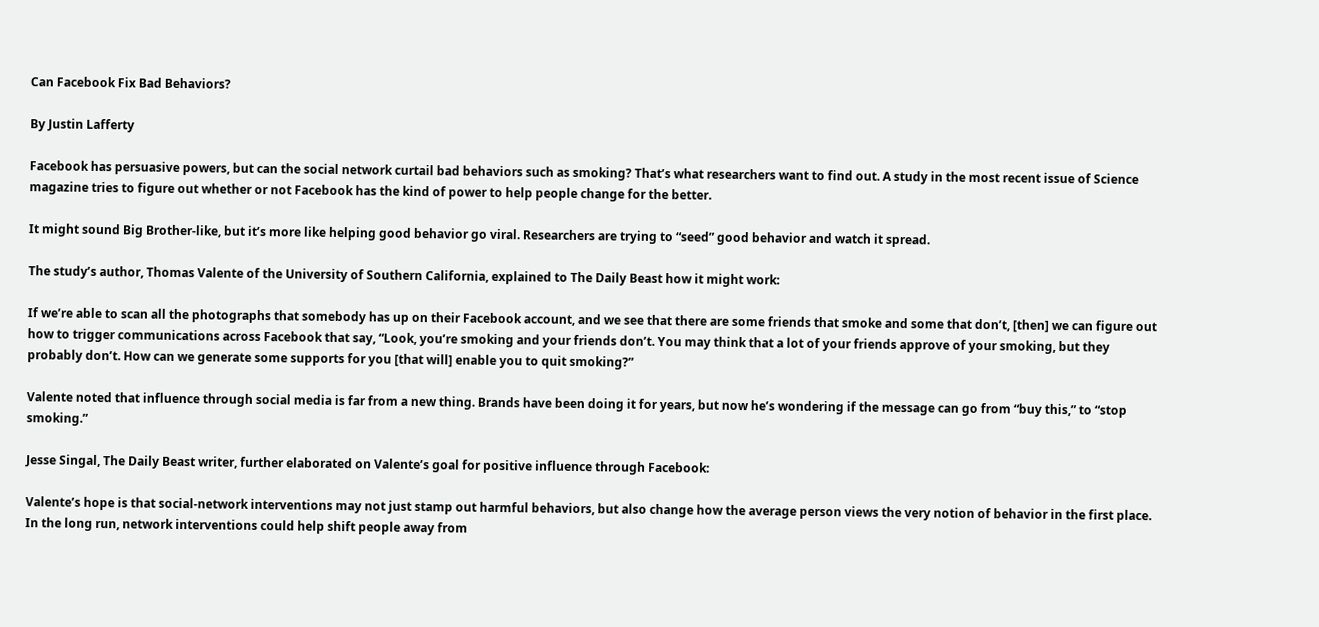Can Facebook Fix Bad Behaviors?

By Justin Lafferty

Facebook has persuasive powers, but can the social network curtail bad behaviors such as smoking? That’s what researchers want to find out. A study in the most recent issue of Science magazine tries to figure out whether or not Facebook has the kind of power to help people change for the better.

It might sound Big Brother-like, but it’s more like helping good behavior go viral. Researchers are trying to “seed” good behavior and watch it spread.

The study’s author, Thomas Valente of the University of Southern California, explained to The Daily Beast how it might work:

If we’re able to scan all the photographs that somebody has up on their Facebook account, and we see that there are some friends that smoke and some that don’t, [then] we can figure out how to trigger communications across Facebook that say, “Look, you’re smoking and your friends don’t. You may think that a lot of your friends approve of your smoking, but they probably don’t. How can we generate some supports for you [that will] enable you to quit smoking?”

Valente noted that influence through social media is far from a new thing. Brands have been doing it for years, but now he’s wondering if the message can go from “buy this,” to “stop smoking.”

Jesse Singal, The Daily Beast writer, further elaborated on Valente’s goal for positive influence through Facebook:

Valente’s hope is that social-network interventions may not just stamp out harmful behaviors, but also change how the average person views the very notion of behavior in the first place. In the long run, network interventions could help shift people away from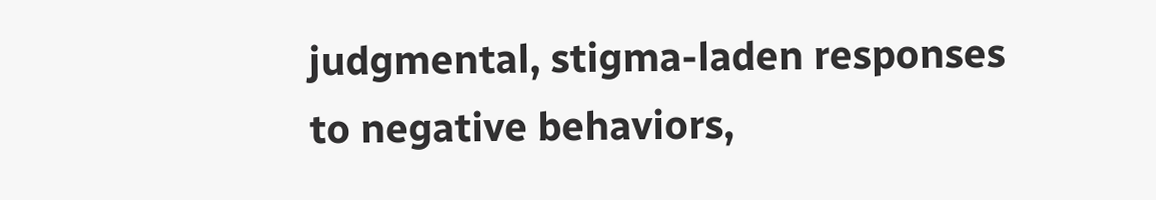judgmental, stigma-laden responses to negative behaviors,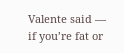Valente said — if you’re fat or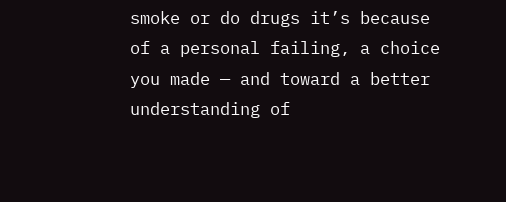smoke or do drugs it’s because of a personal failing, a choice you made — and toward a better understanding of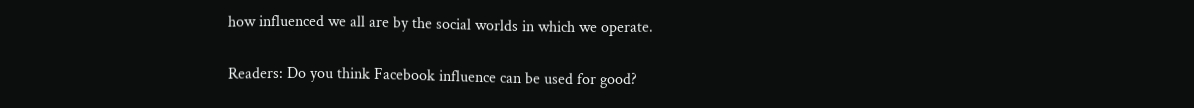how influenced we all are by the social worlds in which we operate.

Readers: Do you think Facebook influence can be used for good?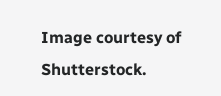Image courtesy of Shutterstock.